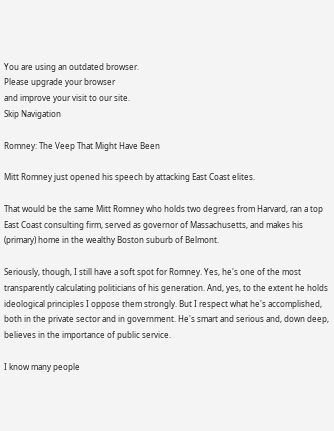You are using an outdated browser.
Please upgrade your browser
and improve your visit to our site.
Skip Navigation

Romney: The Veep That Might Have Been

Mitt Romney just opened his speech by attacking East Coast elites.

That would be the same Mitt Romney who holds two degrees from Harvard, ran a top East Coast consulting firm, served as governor of Massachusetts, and makes his (primary) home in the wealthy Boston suburb of Belmont.

Seriously, though, I still have a soft spot for Romney. Yes, he's one of the most transparently calculating politicians of his generation. And, yes, to the extent he holds ideological principles I oppose them strongly. But I respect what he's accomplished, both in the private sector and in government. He's smart and serious and, down deep, believes in the importance of public service.

I know many people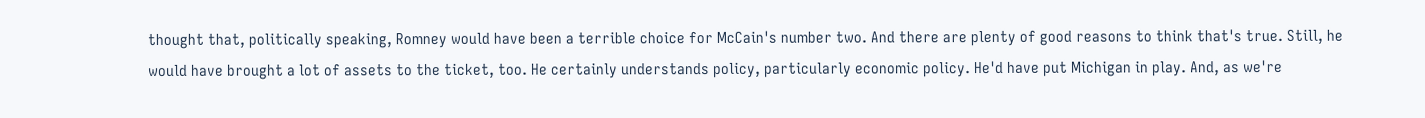thought that, politically speaking, Romney would have been a terrible choice for McCain's number two. And there are plenty of good reasons to think that's true. Still, he would have brought a lot of assets to the ticket, too. He certainly understands policy, particularly economic policy. He'd have put Michigan in play. And, as we're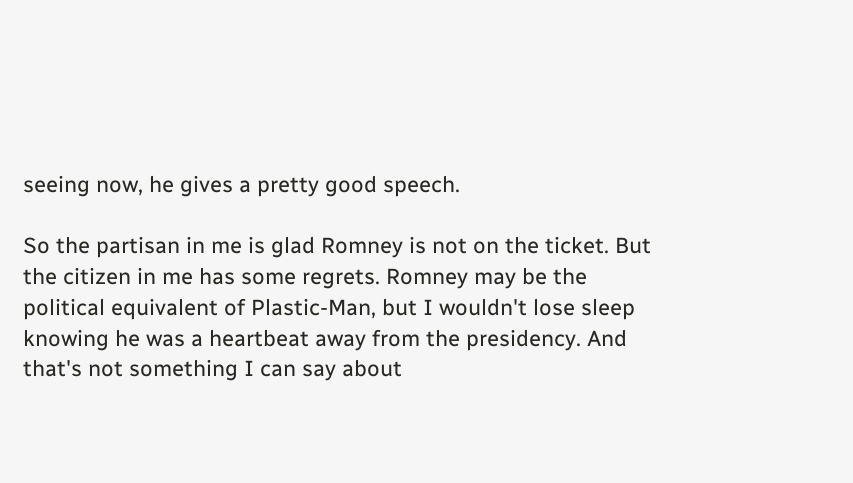seeing now, he gives a pretty good speech.

So the partisan in me is glad Romney is not on the ticket. But the citizen in me has some regrets. Romney may be the political equivalent of Plastic-Man, but I wouldn't lose sleep knowing he was a heartbeat away from the presidency. And that's not something I can say about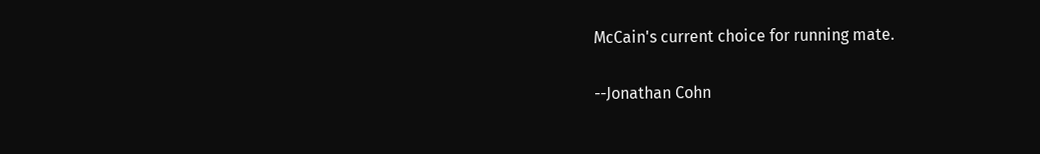McCain's current choice for running mate.

--Jonathan Cohn